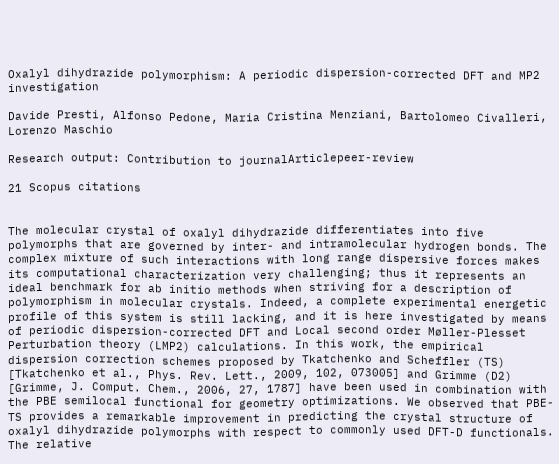Oxalyl dihydrazide polymorphism: A periodic dispersion-corrected DFT and MP2 investigation

Davide Presti, Alfonso Pedone, Maria Cristina Menziani, Bartolomeo Civalleri, Lorenzo Maschio

Research output: Contribution to journalArticlepeer-review

21 Scopus citations


The molecular crystal of oxalyl dihydrazide differentiates into five polymorphs that are governed by inter- and intramolecular hydrogen bonds. The complex mixture of such interactions with long range dispersive forces makes its computational characterization very challenging; thus it represents an ideal benchmark for ab initio methods when striving for a description of polymorphism in molecular crystals. Indeed, a complete experimental energetic profile of this system is still lacking, and it is here investigated by means of periodic dispersion-corrected DFT and Local second order Møller-Plesset Perturbation theory (LMP2) calculations. In this work, the empirical dispersion correction schemes proposed by Tkatchenko and Scheffler (TS) [Tkatchenko et al., Phys. Rev. Lett., 2009, 102, 073005] and Grimme (D2) [Grimme, J. Comput. Chem., 2006, 27, 1787] have been used in combination with the PBE semilocal functional for geometry optimizations. We observed that PBE-TS provides a remarkable improvement in predicting the crystal structure of oxalyl dihydrazide polymorphs with respect to commonly used DFT-D functionals. The relative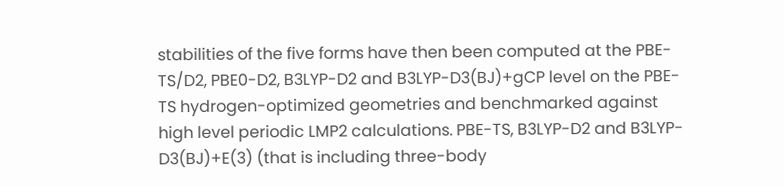stabilities of the five forms have then been computed at the PBE-TS/D2, PBE0-D2, B3LYP-D2 and B3LYP-D3(BJ)+gCP level on the PBE-TS hydrogen-optimized geometries and benchmarked against high level periodic LMP2 calculations. PBE-TS, B3LYP-D2 and B3LYP-D3(BJ)+E(3) (that is including three-body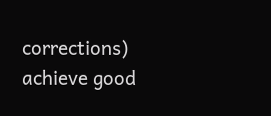corrections) achieve good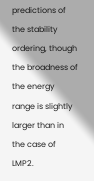predictions of the stability ordering, though the broadness of the energy range is slightly larger than in the case of LMP2.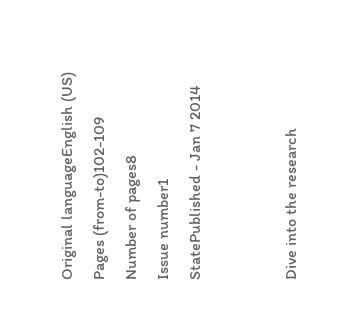Original languageEnglish (US)
Pages (from-to)102-109
Number of pages8
Issue number1
StatePublished - Jan 7 2014


Dive into the research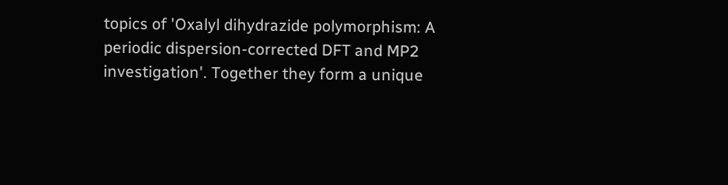topics of 'Oxalyl dihydrazide polymorphism: A periodic dispersion-corrected DFT and MP2 investigation'. Together they form a unique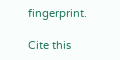fingerprint.

Cite this